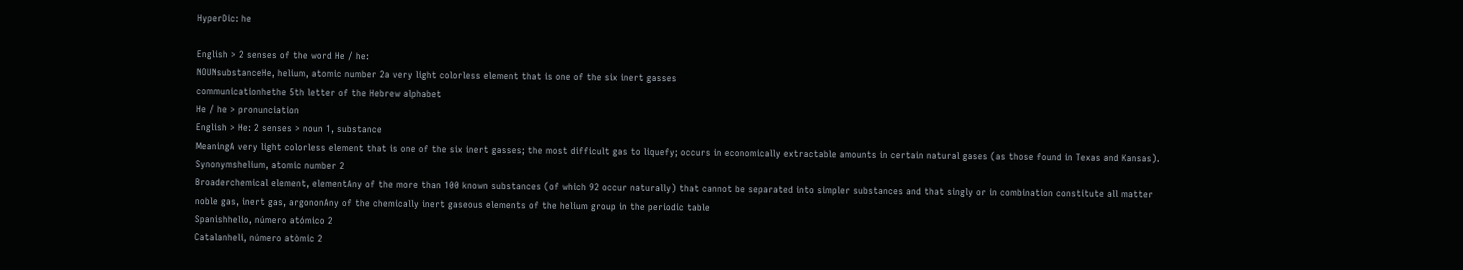HyperDic: he

English > 2 senses of the word He / he:
NOUNsubstanceHe, helium, atomic number 2a very light colorless element that is one of the six inert gasses
communicationhethe 5th letter of the Hebrew alphabet
He / he > pronunciation
English > He: 2 senses > noun 1, substance
MeaningA very light colorless element that is one of the six inert gasses; the most difficult gas to liquefy; occurs in economically extractable amounts in certain natural gases (as those found in Texas and Kansas).
Synonymshelium, atomic number 2
Broaderchemical element, elementAny of the more than 100 known substances (of which 92 occur naturally) that cannot be separated into simpler substances and that singly or in combination constitute all matter
noble gas, inert gas, argononAny of the chemically inert gaseous elements of the helium group in the periodic table
Spanishhelio, número atómico 2
Catalanheli, número atòmic 2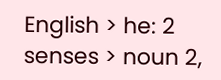English > he: 2 senses > noun 2,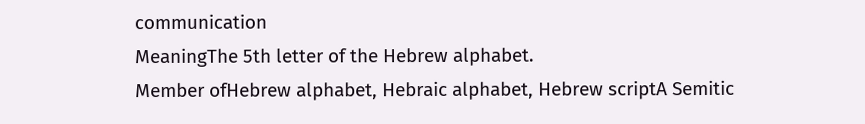communication
MeaningThe 5th letter of the Hebrew alphabet.
Member ofHebrew alphabet, Hebraic alphabet, Hebrew scriptA Semitic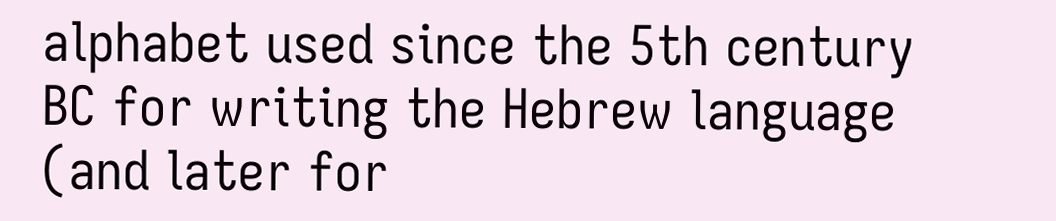alphabet used since the 5th century BC for writing the Hebrew language (and later for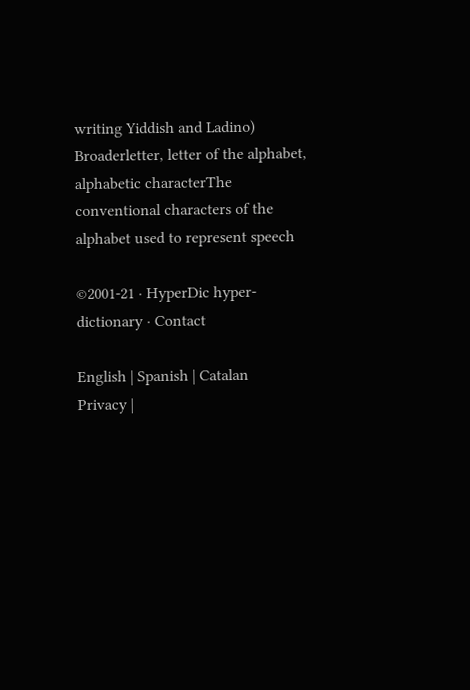writing Yiddish and Ladino)
Broaderletter, letter of the alphabet, alphabetic characterThe conventional characters of the alphabet used to represent speech

©2001-21 · HyperDic hyper-dictionary · Contact

English | Spanish | Catalan
Privacy |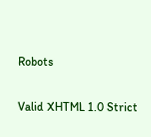Robots

Valid XHTML 1.0 Strict